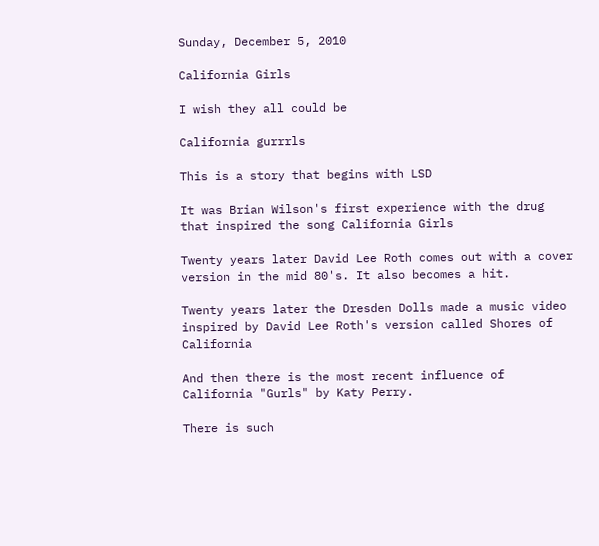Sunday, December 5, 2010

California Girls

I wish they all could be

California gurrrls

This is a story that begins with LSD

It was Brian Wilson's first experience with the drug that inspired the song California Girls

Twenty years later David Lee Roth comes out with a cover version in the mid 80's. It also becomes a hit.

Twenty years later the Dresden Dolls made a music video inspired by David Lee Roth's version called Shores of California

And then there is the most recent influence of California "Gurls" by Katy Perry.

There is such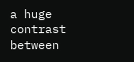a huge contrast between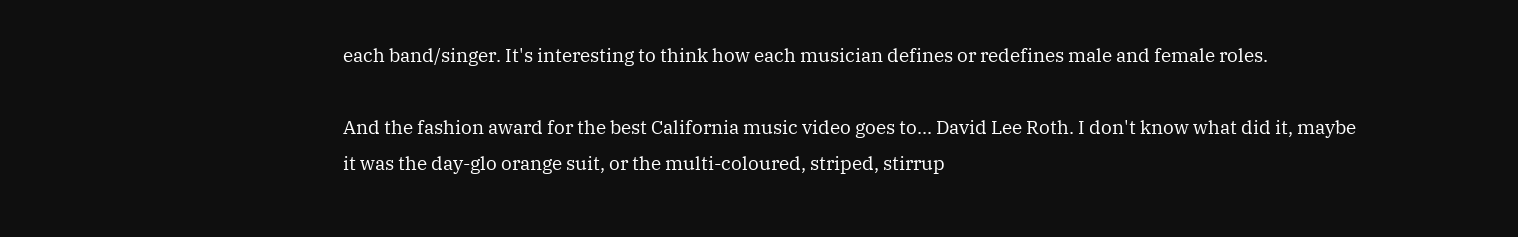each band/singer. It's interesting to think how each musician defines or redefines male and female roles.

And the fashion award for the best California music video goes to... David Lee Roth. I don't know what did it, maybe it was the day-glo orange suit, or the multi-coloured, striped, stirrup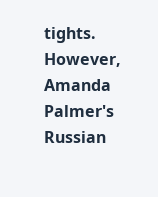tights. However, Amanda Palmer's Russian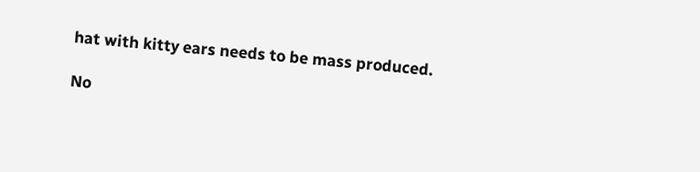hat with kitty ears needs to be mass produced.

No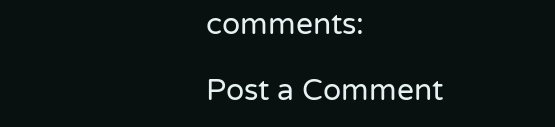comments:

Post a Comment